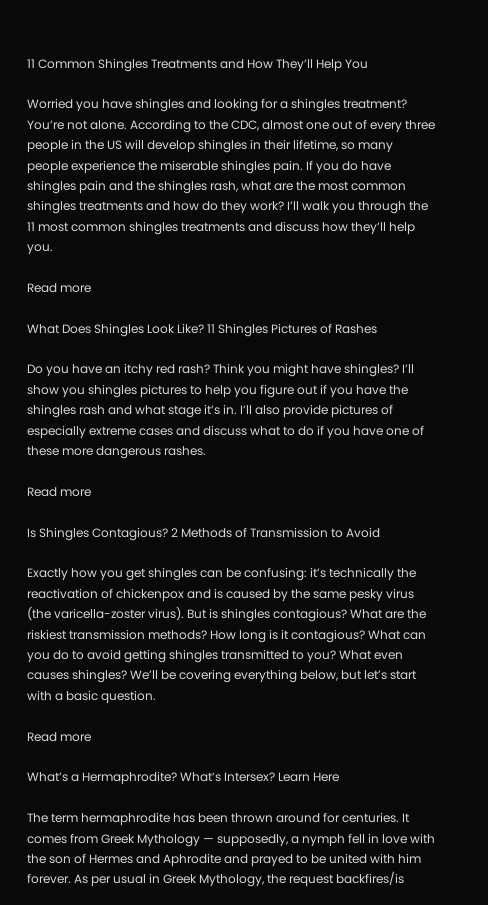11 Common Shingles Treatments and How They’ll Help You

Worried you have shingles and looking for a shingles treatment? You’re not alone. According to the CDC, almost one out of every three people in the US will develop shingles in their lifetime, so many people experience the miserable shingles pain. If you do have shingles pain and the shingles rash, what are the most common shingles treatments and how do they work? I’ll walk you through the 11 most common shingles treatments and discuss how they’ll help you.

Read more

What Does Shingles Look Like? 11 Shingles Pictures of Rashes

Do you have an itchy red rash? Think you might have shingles? I’ll show you shingles pictures to help you figure out if you have the shingles rash and what stage it’s in. I’ll also provide pictures of especially extreme cases and discuss what to do if you have one of these more dangerous rashes.

Read more

Is Shingles Contagious? 2 Methods of Transmission to Avoid

Exactly how you get shingles can be confusing: it’s technically the reactivation of chickenpox and is caused by the same pesky virus (the varicella-zoster virus). But is shingles contagious? What are the riskiest transmission methods? How long is it contagious? What can you do to avoid getting shingles transmitted to you? What even causes shingles? We’ll be covering everything below, but let’s start with a basic question.

Read more

What’s a Hermaphrodite? What’s Intersex? Learn Here

The term hermaphrodite has been thrown around for centuries. It comes from Greek Mythology — supposedly, a nymph fell in love with the son of Hermes and Aphrodite and prayed to be united with him forever. As per usual in Greek Mythology, the request backfires/is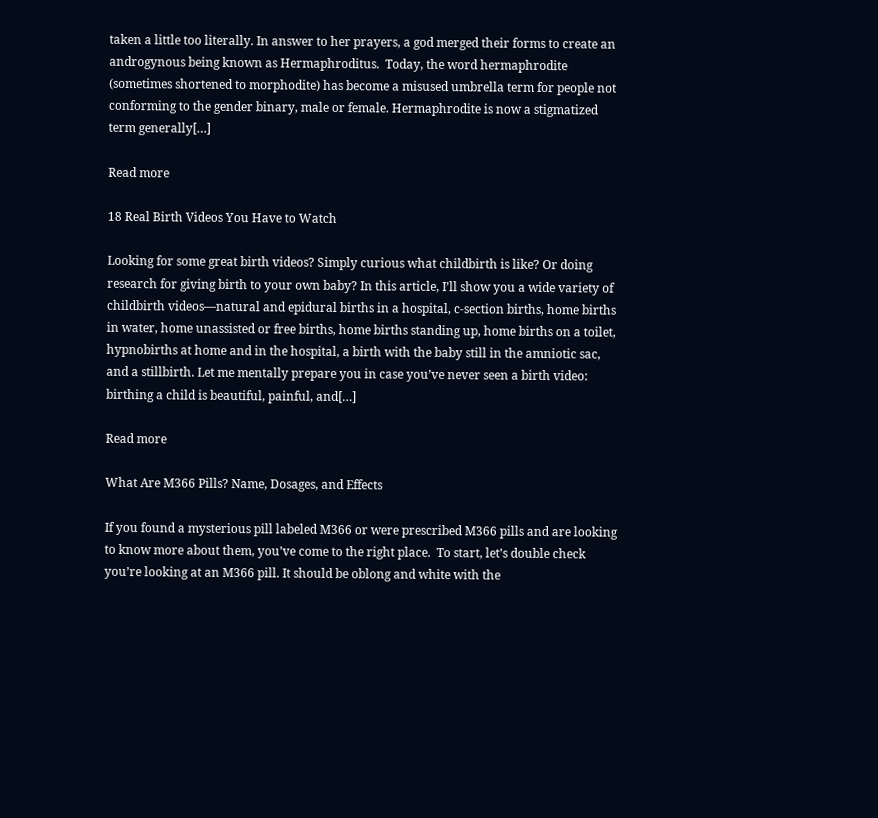taken a little too literally. In answer to her prayers, a god merged their forms to create an androgynous being known as Hermaphroditus.  Today, the word hermaphrodite (sometimes shortened to morphodite) has become a misused umbrella term for people not conforming to the gender binary, male or female. Hermaphrodite is now a stigmatized term generally[…]

Read more

18 Real Birth Videos You Have to Watch

Looking for some great birth videos? Simply curious what childbirth is like? Or doing research for giving birth to your own baby? In this article, I’ll show you a wide variety of childbirth videos—natural and epidural births in a hospital, c-section births, home births in water, home unassisted or free births, home births standing up, home births on a toilet, hypnobirths at home and in the hospital, a birth with the baby still in the amniotic sac, and a stillbirth. Let me mentally prepare you in case you’ve never seen a birth video: birthing a child is beautiful, painful, and[…]

Read more

What Are M366 Pills? Name, Dosages, and Effects

If you found a mysterious pill labeled M366 or were prescribed M366 pills and are looking to know more about them, you’ve come to the right place.  To start, let’s double check you’re looking at an M366 pill. It should be oblong and white with the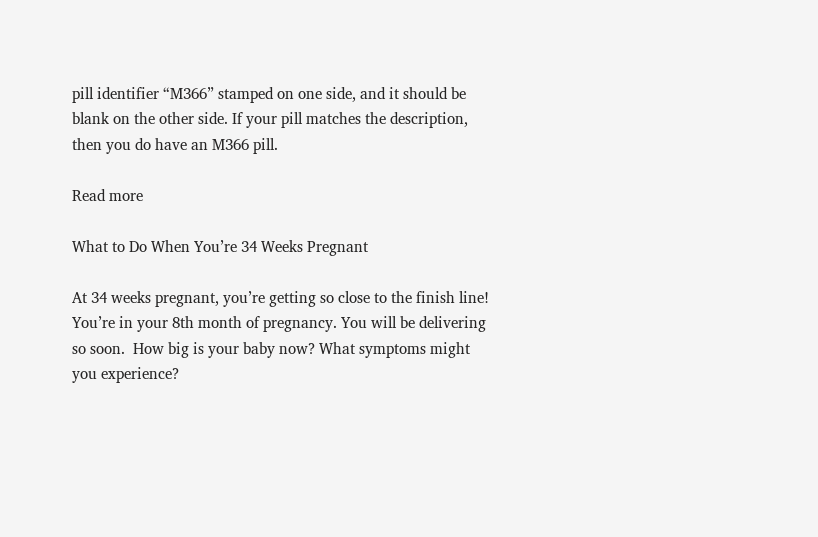pill identifier “M366” stamped on one side, and it should be blank on the other side. If your pill matches the description, then you do have an M366 pill.

Read more

What to Do When You’re 34 Weeks Pregnant

At 34 weeks pregnant, you’re getting so close to the finish line! You’re in your 8th month of pregnancy. You will be delivering so soon.  How big is your baby now? What symptoms might you experience?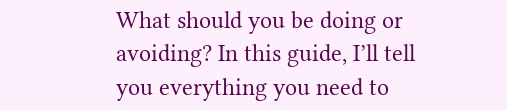What should you be doing or avoiding? In this guide, I’ll tell you everything you need to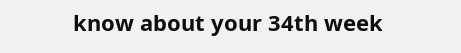know about your 34th week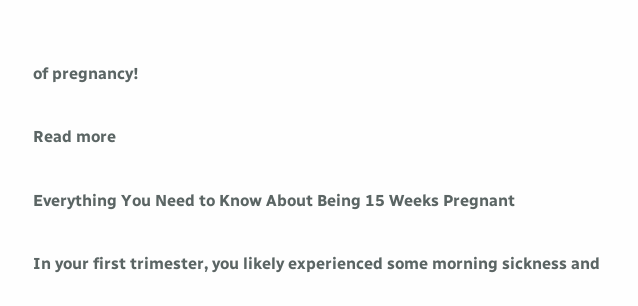of pregnancy!

Read more

Everything You Need to Know About Being 15 Weeks Pregnant

In your first trimester, you likely experienced some morning sickness and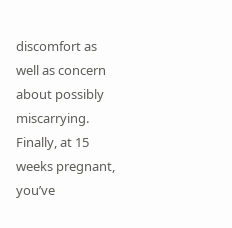discomfort as well as concern about possibly miscarrying. Finally, at 15 weeks pregnant, you’ve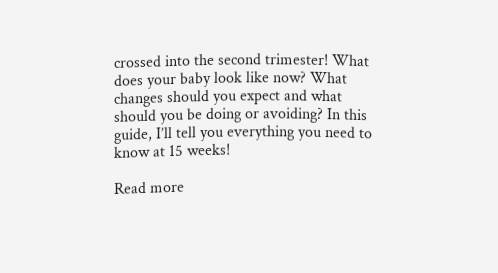crossed into the second trimester! What does your baby look like now? What changes should you expect and what should you be doing or avoiding? In this guide, I’ll tell you everything you need to know at 15 weeks!

Read more